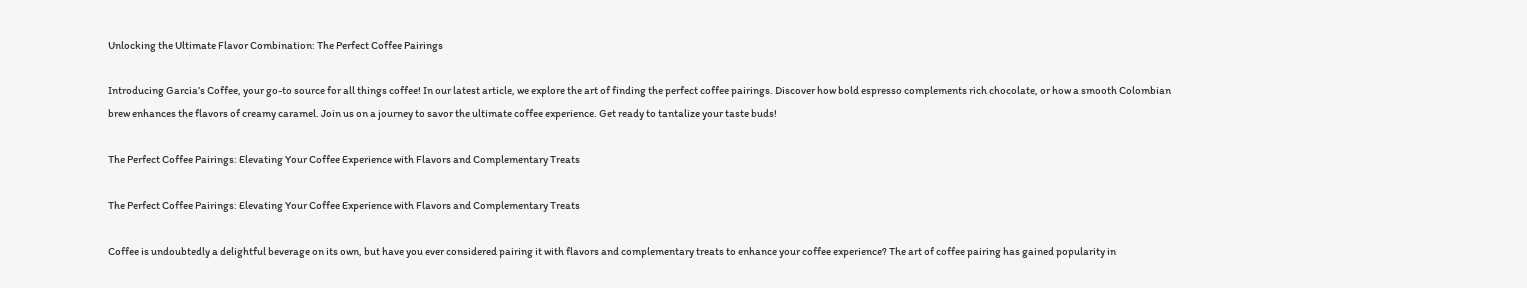Unlocking the Ultimate Flavor Combination: The Perfect Coffee Pairings

Introducing Garcia’s Coffee, your go-to source for all things coffee! In our latest article, we explore the art of finding the perfect coffee pairings. Discover how bold espresso complements rich chocolate, or how a smooth Colombian brew enhances the flavors of creamy caramel. Join us on a journey to savor the ultimate coffee experience. Get ready to tantalize your taste buds!

The Perfect Coffee Pairings: Elevating Your Coffee Experience with Flavors and Complementary Treats

The Perfect Coffee Pairings: Elevating Your Coffee Experience with Flavors and Complementary Treats

Coffee is undoubtedly a delightful beverage on its own, but have you ever considered pairing it with flavors and complementary treats to enhance your coffee experience? The art of coffee pairing has gained popularity in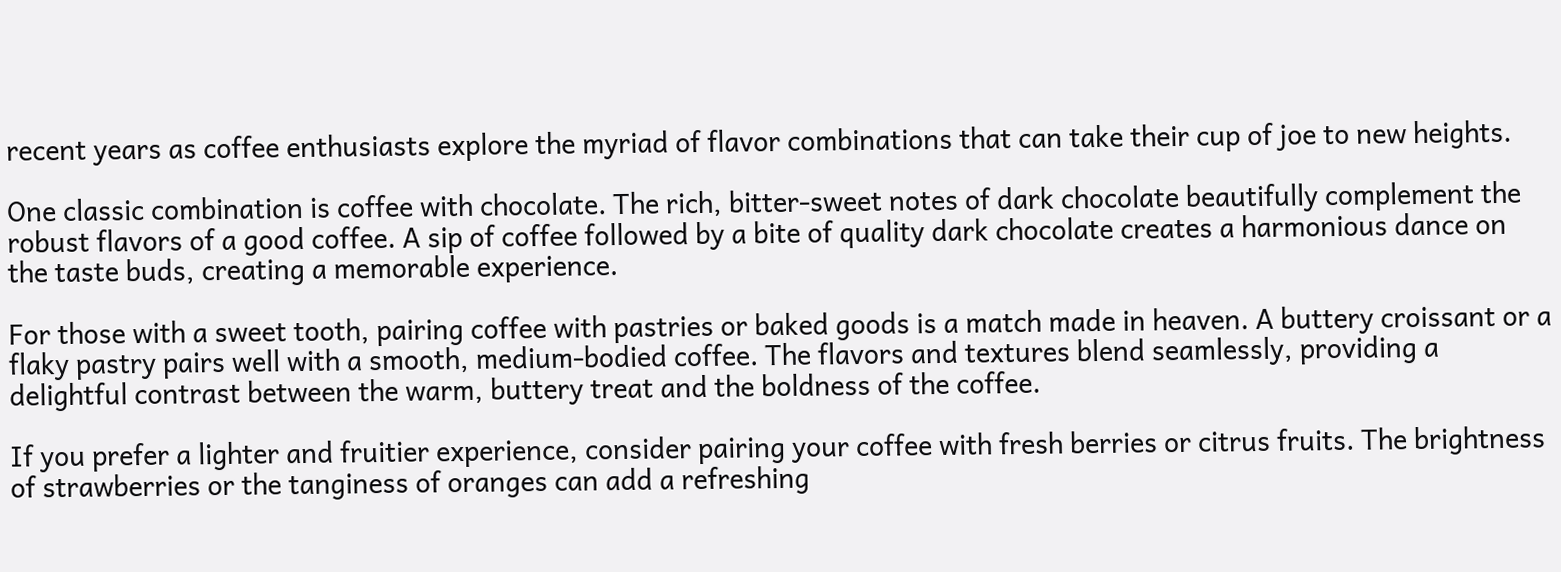recent years as coffee enthusiasts explore the myriad of flavor combinations that can take their cup of joe to new heights.

One classic combination is coffee with chocolate. The rich, bitter-sweet notes of dark chocolate beautifully complement the robust flavors of a good coffee. A sip of coffee followed by a bite of quality dark chocolate creates a harmonious dance on the taste buds, creating a memorable experience.

For those with a sweet tooth, pairing coffee with pastries or baked goods is a match made in heaven. A buttery croissant or a flaky pastry pairs well with a smooth, medium-bodied coffee. The flavors and textures blend seamlessly, providing a delightful contrast between the warm, buttery treat and the boldness of the coffee.

If you prefer a lighter and fruitier experience, consider pairing your coffee with fresh berries or citrus fruits. The brightness of strawberries or the tanginess of oranges can add a refreshing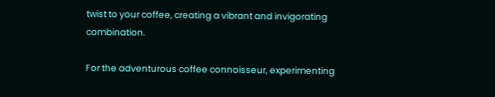twist to your coffee, creating a vibrant and invigorating combination.

For the adventurous coffee connoisseur, experimenting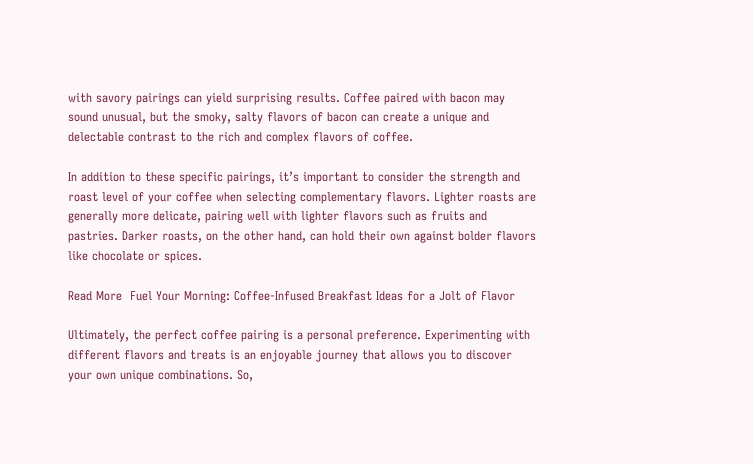with savory pairings can yield surprising results. Coffee paired with bacon may sound unusual, but the smoky, salty flavors of bacon can create a unique and delectable contrast to the rich and complex flavors of coffee.

In addition to these specific pairings, it’s important to consider the strength and roast level of your coffee when selecting complementary flavors. Lighter roasts are generally more delicate, pairing well with lighter flavors such as fruits and pastries. Darker roasts, on the other hand, can hold their own against bolder flavors like chocolate or spices.

Read More  Fuel Your Morning: Coffee-Infused Breakfast Ideas for a Jolt of Flavor

Ultimately, the perfect coffee pairing is a personal preference. Experimenting with different flavors and treats is an enjoyable journey that allows you to discover your own unique combinations. So,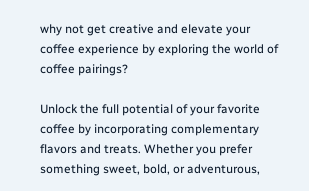why not get creative and elevate your coffee experience by exploring the world of coffee pairings?

Unlock the full potential of your favorite coffee by incorporating complementary flavors and treats. Whether you prefer something sweet, bold, or adventurous,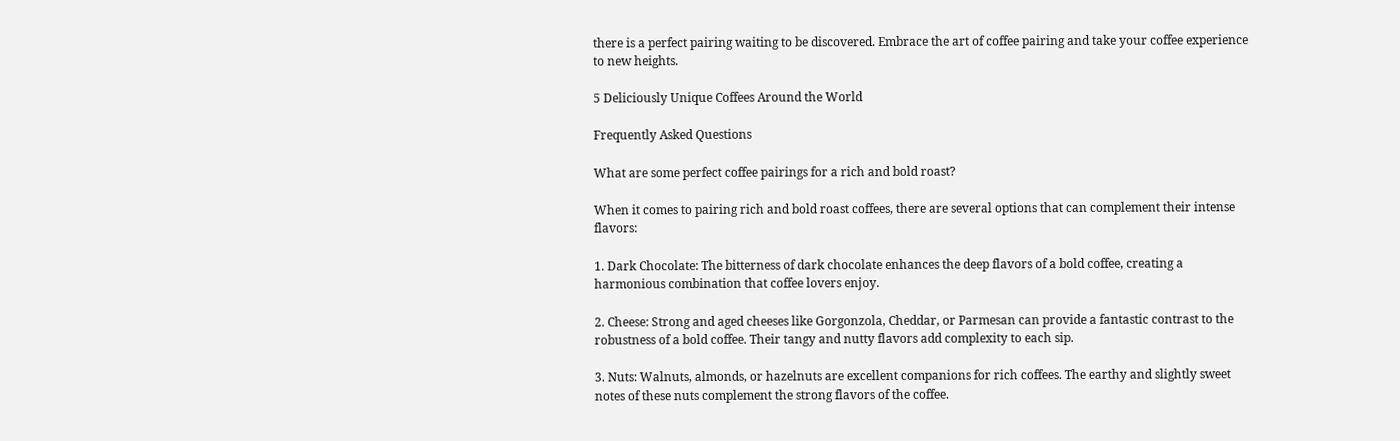there is a perfect pairing waiting to be discovered. Embrace the art of coffee pairing and take your coffee experience to new heights.

5 Deliciously Unique Coffees Around the World

Frequently Asked Questions

What are some perfect coffee pairings for a rich and bold roast?

When it comes to pairing rich and bold roast coffees, there are several options that can complement their intense flavors:

1. Dark Chocolate: The bitterness of dark chocolate enhances the deep flavors of a bold coffee, creating a harmonious combination that coffee lovers enjoy.

2. Cheese: Strong and aged cheeses like Gorgonzola, Cheddar, or Parmesan can provide a fantastic contrast to the robustness of a bold coffee. Their tangy and nutty flavors add complexity to each sip.

3. Nuts: Walnuts, almonds, or hazelnuts are excellent companions for rich coffees. The earthy and slightly sweet notes of these nuts complement the strong flavors of the coffee.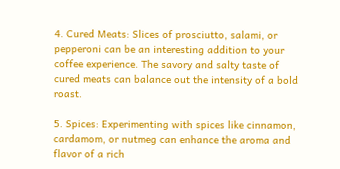4. Cured Meats: Slices of prosciutto, salami, or pepperoni can be an interesting addition to your coffee experience. The savory and salty taste of cured meats can balance out the intensity of a bold roast.

5. Spices: Experimenting with spices like cinnamon, cardamom, or nutmeg can enhance the aroma and flavor of a rich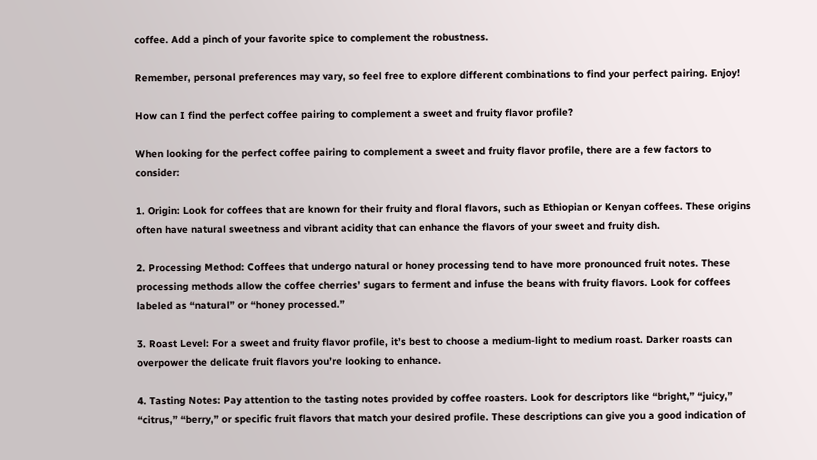coffee. Add a pinch of your favorite spice to complement the robustness.

Remember, personal preferences may vary, so feel free to explore different combinations to find your perfect pairing. Enjoy!

How can I find the perfect coffee pairing to complement a sweet and fruity flavor profile?

When looking for the perfect coffee pairing to complement a sweet and fruity flavor profile, there are a few factors to consider:

1. Origin: Look for coffees that are known for their fruity and floral flavors, such as Ethiopian or Kenyan coffees. These origins often have natural sweetness and vibrant acidity that can enhance the flavors of your sweet and fruity dish.

2. Processing Method: Coffees that undergo natural or honey processing tend to have more pronounced fruit notes. These processing methods allow the coffee cherries’ sugars to ferment and infuse the beans with fruity flavors. Look for coffees labeled as “natural” or “honey processed.”

3. Roast Level: For a sweet and fruity flavor profile, it’s best to choose a medium-light to medium roast. Darker roasts can overpower the delicate fruit flavors you’re looking to enhance.

4. Tasting Notes: Pay attention to the tasting notes provided by coffee roasters. Look for descriptors like “bright,” “juicy,” “citrus,” “berry,” or specific fruit flavors that match your desired profile. These descriptions can give you a good indication of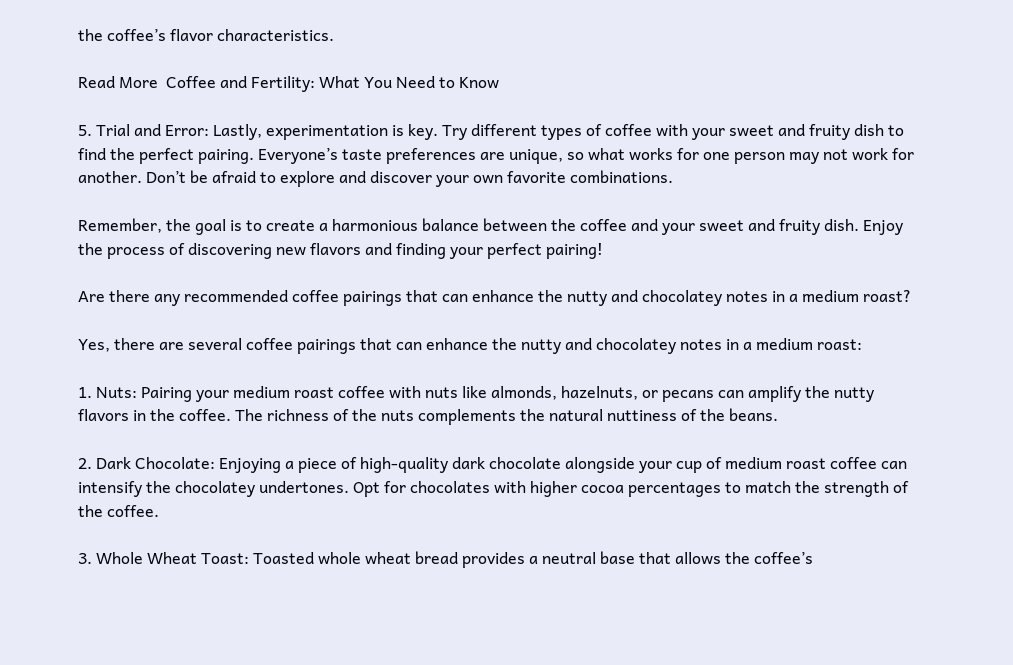the coffee’s flavor characteristics.

Read More  Coffee and Fertility: What You Need to Know

5. Trial and Error: Lastly, experimentation is key. Try different types of coffee with your sweet and fruity dish to find the perfect pairing. Everyone’s taste preferences are unique, so what works for one person may not work for another. Don’t be afraid to explore and discover your own favorite combinations.

Remember, the goal is to create a harmonious balance between the coffee and your sweet and fruity dish. Enjoy the process of discovering new flavors and finding your perfect pairing!

Are there any recommended coffee pairings that can enhance the nutty and chocolatey notes in a medium roast?

Yes, there are several coffee pairings that can enhance the nutty and chocolatey notes in a medium roast:

1. Nuts: Pairing your medium roast coffee with nuts like almonds, hazelnuts, or pecans can amplify the nutty flavors in the coffee. The richness of the nuts complements the natural nuttiness of the beans.

2. Dark Chocolate: Enjoying a piece of high-quality dark chocolate alongside your cup of medium roast coffee can intensify the chocolatey undertones. Opt for chocolates with higher cocoa percentages to match the strength of the coffee.

3. Whole Wheat Toast: Toasted whole wheat bread provides a neutral base that allows the coffee’s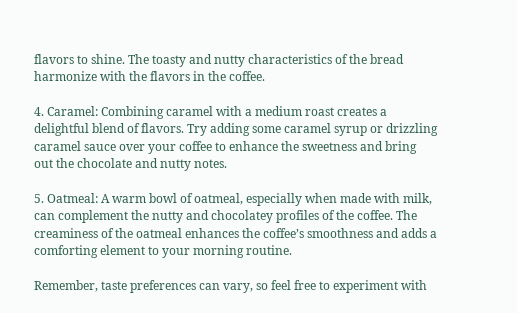flavors to shine. The toasty and nutty characteristics of the bread harmonize with the flavors in the coffee.

4. Caramel: Combining caramel with a medium roast creates a delightful blend of flavors. Try adding some caramel syrup or drizzling caramel sauce over your coffee to enhance the sweetness and bring out the chocolate and nutty notes.

5. Oatmeal: A warm bowl of oatmeal, especially when made with milk, can complement the nutty and chocolatey profiles of the coffee. The creaminess of the oatmeal enhances the coffee’s smoothness and adds a comforting element to your morning routine.

Remember, taste preferences can vary, so feel free to experiment with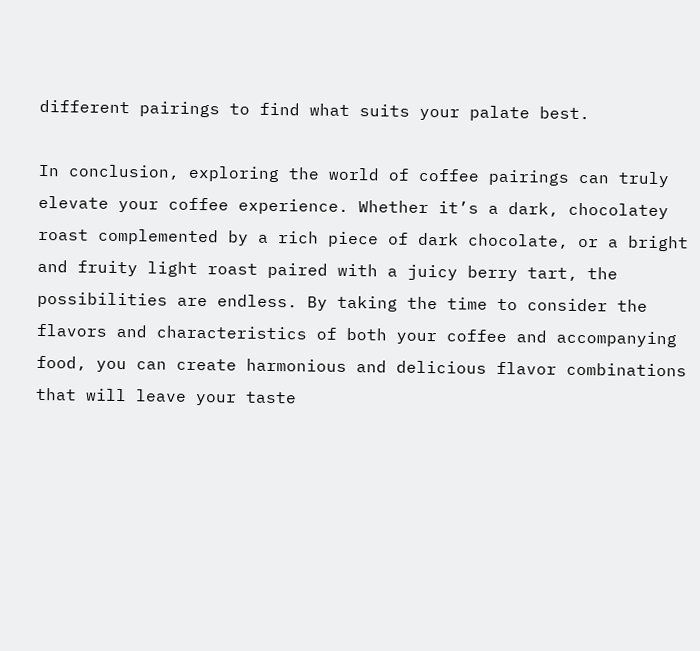different pairings to find what suits your palate best.

In conclusion, exploring the world of coffee pairings can truly elevate your coffee experience. Whether it’s a dark, chocolatey roast complemented by a rich piece of dark chocolate, or a bright and fruity light roast paired with a juicy berry tart, the possibilities are endless. By taking the time to consider the flavors and characteristics of both your coffee and accompanying food, you can create harmonious and delicious flavor combinations that will leave your taste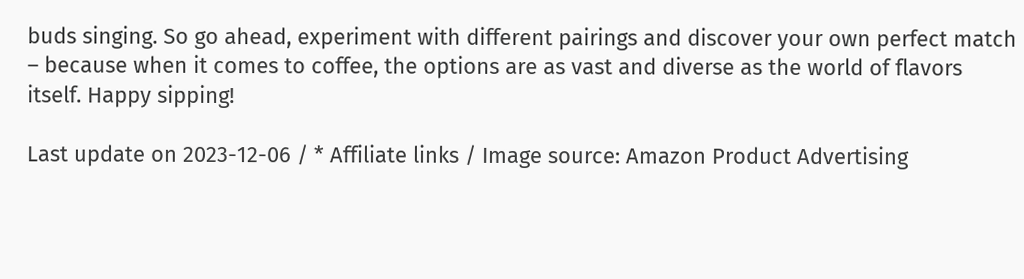buds singing. So go ahead, experiment with different pairings and discover your own perfect match – because when it comes to coffee, the options are as vast and diverse as the world of flavors itself. Happy sipping!

Last update on 2023-12-06 / * Affiliate links / Image source: Amazon Product Advertising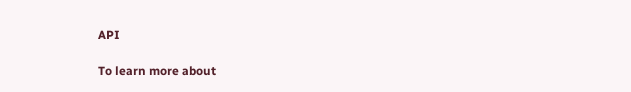API

To learn more about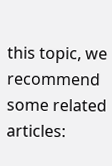this topic, we recommend some related articles: